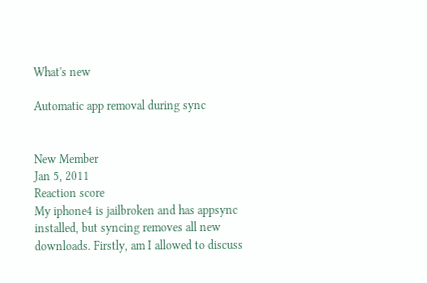What's new

Automatic app removal during sync


New Member
Jan 5, 2011
Reaction score
My iphone4 is jailbroken and has appsync installed, but syncing removes all new downloads. Firstly, am I allowed to discuss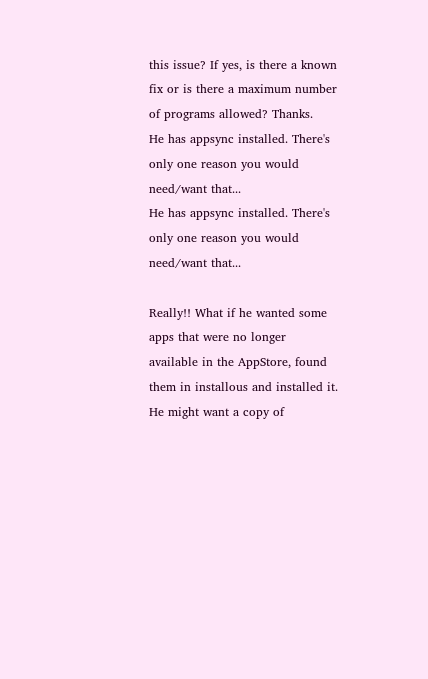this issue? If yes, is there a known fix or is there a maximum number of programs allowed? Thanks.
He has appsync installed. There's only one reason you would need/want that...
He has appsync installed. There's only one reason you would need/want that...

Really!! What if he wanted some apps that were no longer available in the AppStore, found them in installous and installed it. He might want a copy of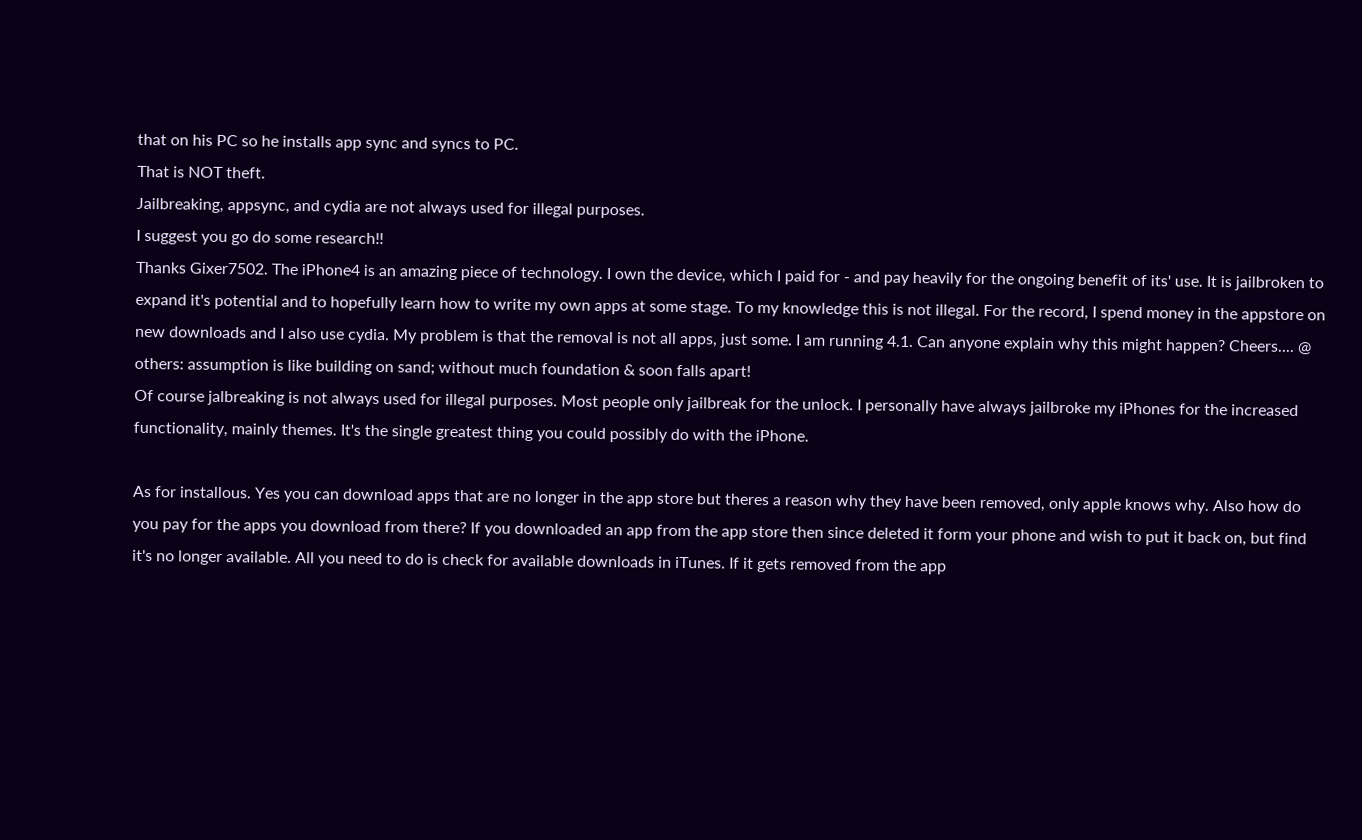that on his PC so he installs app sync and syncs to PC.
That is NOT theft.
Jailbreaking, appsync, and cydia are not always used for illegal purposes.
I suggest you go do some research!!
Thanks Gixer7502. The iPhone4 is an amazing piece of technology. I own the device, which I paid for - and pay heavily for the ongoing benefit of its' use. It is jailbroken to expand it's potential and to hopefully learn how to write my own apps at some stage. To my knowledge this is not illegal. For the record, I spend money in the appstore on new downloads and I also use cydia. My problem is that the removal is not all apps, just some. I am running 4.1. Can anyone explain why this might happen? Cheers.... @ others: assumption is like building on sand; without much foundation & soon falls apart!
Of course jalbreaking is not always used for illegal purposes. Most people only jailbreak for the unlock. I personally have always jailbroke my iPhones for the increased functionality, mainly themes. It's the single greatest thing you could possibly do with the iPhone.

As for installous. Yes you can download apps that are no longer in the app store but theres a reason why they have been removed, only apple knows why. Also how do you pay for the apps you download from there? If you downloaded an app from the app store then since deleted it form your phone and wish to put it back on, but find it's no longer available. All you need to do is check for available downloads in iTunes. If it gets removed from the app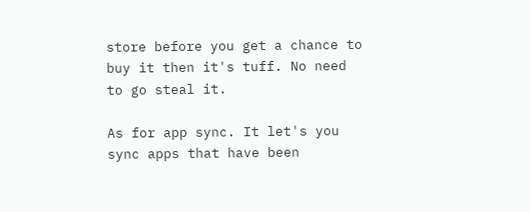store before you get a chance to buy it then it's tuff. No need to go steal it.

As for app sync. It let's you sync apps that have been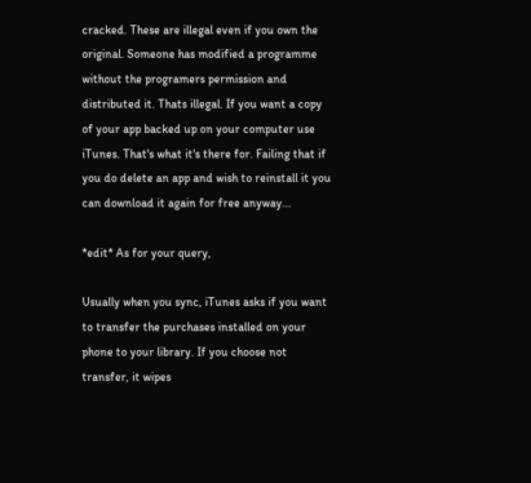cracked. These are illegal even if you own the original. Someone has modified a programme without the programers permission and distributed it. Thats illegal. If you want a copy of your app backed up on your computer use iTunes. That's what it's there for. Failing that if you do delete an app and wish to reinstall it you can download it again for free anyway...

*edit* As for your query,

Usually when you sync, iTunes asks if you want to transfer the purchases installed on your phone to your library. If you choose not transfer, it wipes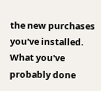the new purchases you've installed. What you've probably done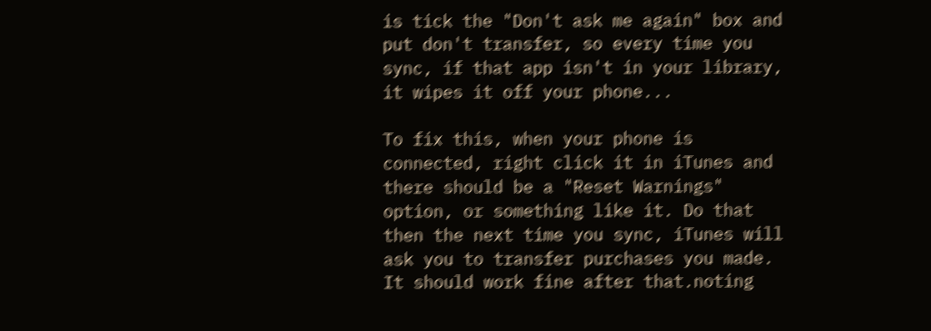is tick the "Don't ask me again" box and put don't transfer, so every time you sync, if that app isn't in your library, it wipes it off your phone...

To fix this, when your phone is connected, right click it in iTunes and there should be a "Reset Warnings" option, or something like it. Do that then the next time you sync, iTunes will ask you to transfer purchases you made. It should work fine after that.noting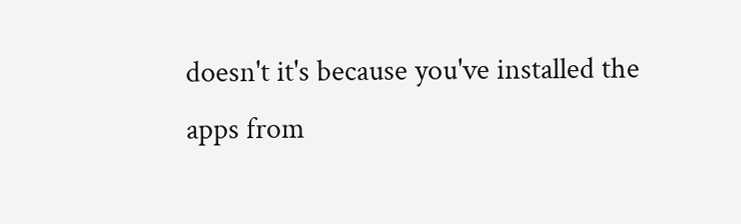doesn't it's because you've installed the apps from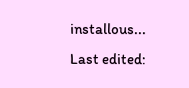installous...
Last edited: